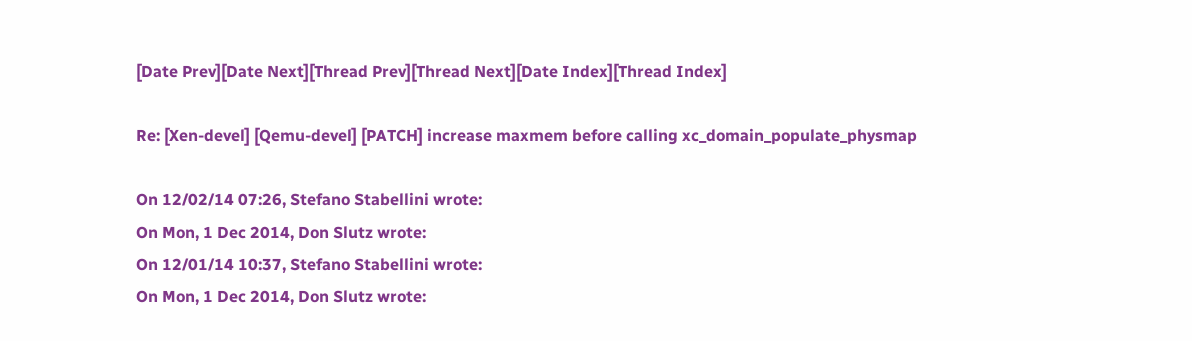[Date Prev][Date Next][Thread Prev][Thread Next][Date Index][Thread Index]

Re: [Xen-devel] [Qemu-devel] [PATCH] increase maxmem before calling xc_domain_populate_physmap

On 12/02/14 07:26, Stefano Stabellini wrote:
On Mon, 1 Dec 2014, Don Slutz wrote:
On 12/01/14 10:37, Stefano Stabellini wrote:
On Mon, 1 Dec 2014, Don Slutz wrote: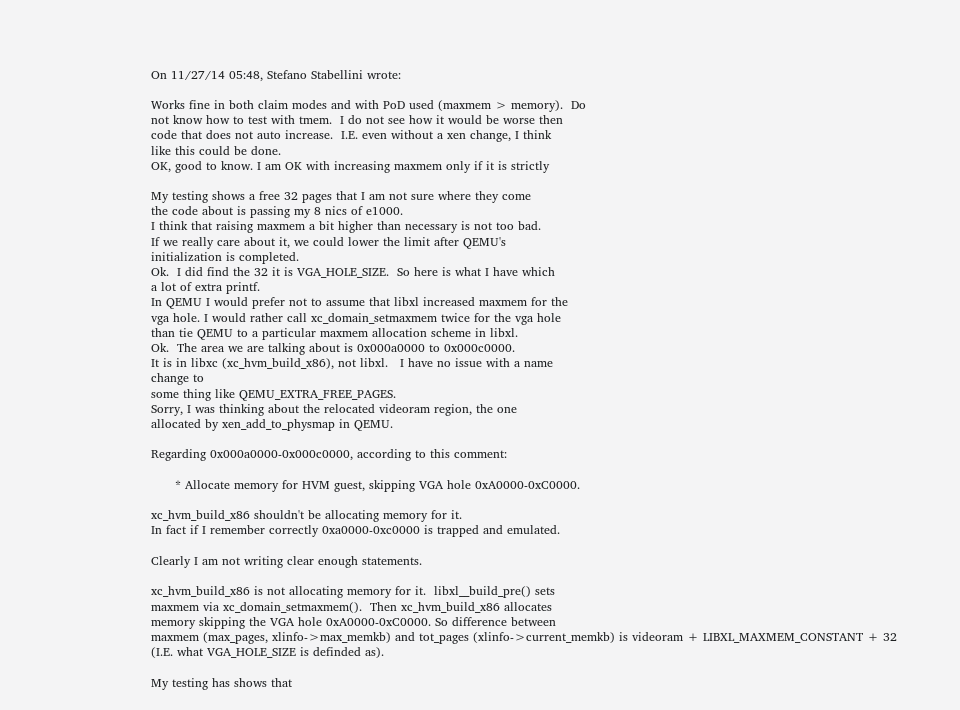On 11/27/14 05:48, Stefano Stabellini wrote:

Works fine in both claim modes and with PoD used (maxmem > memory).  Do
not know how to test with tmem.  I do not see how it would be worse then
code that does not auto increase.  I.E. even without a xen change, I think
like this could be done.
OK, good to know. I am OK with increasing maxmem only if it is strictly

My testing shows a free 32 pages that I am not sure where they come
the code about is passing my 8 nics of e1000.
I think that raising maxmem a bit higher than necessary is not too bad.
If we really care about it, we could lower the limit after QEMU's
initialization is completed.
Ok.  I did find the 32 it is VGA_HOLE_SIZE.  So here is what I have which
a lot of extra printf.
In QEMU I would prefer not to assume that libxl increased maxmem for the
vga hole. I would rather call xc_domain_setmaxmem twice for the vga hole
than tie QEMU to a particular maxmem allocation scheme in libxl.
Ok.  The area we are talking about is 0x000a0000 to 0x000c0000.
It is in libxc (xc_hvm_build_x86), not libxl.   I have no issue with a name
change to
some thing like QEMU_EXTRA_FREE_PAGES.
Sorry, I was thinking about the relocated videoram region, the one
allocated by xen_add_to_physmap in QEMU.

Regarding 0x000a0000-0x000c0000, according to this comment:

      * Allocate memory for HVM guest, skipping VGA hole 0xA0000-0xC0000.

xc_hvm_build_x86 shouldn't be allocating memory for it.
In fact if I remember correctly 0xa0000-0xc0000 is trapped and emulated.

Clearly I am not writing clear enough statements.

xc_hvm_build_x86 is not allocating memory for it.  libxl__build_pre() sets
maxmem via xc_domain_setmaxmem().  Then xc_hvm_build_x86 allocates
memory skipping the VGA hole 0xA0000-0xC0000. So difference between
maxmem (max_pages, xlinfo->max_memkb) and tot_pages (xlinfo->current_memkb) is videoram + LIBXL_MAXMEM_CONSTANT + 32
(I.E. what VGA_HOLE_SIZE is definded as).

My testing has shows that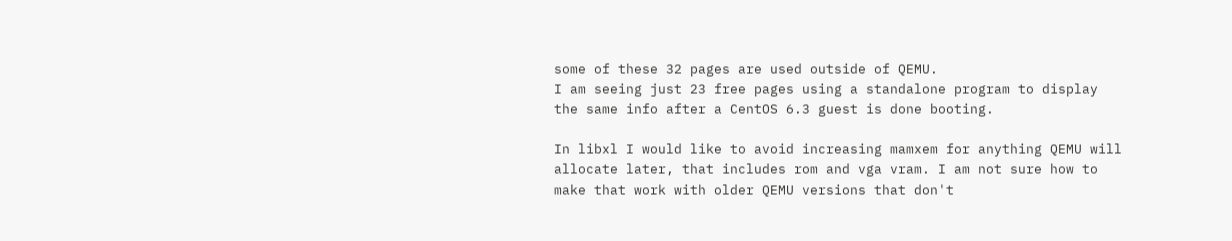some of these 32 pages are used outside of QEMU.
I am seeing just 23 free pages using a standalone program to display
the same info after a CentOS 6.3 guest is done booting.

In libxl I would like to avoid increasing mamxem for anything QEMU will
allocate later, that includes rom and vga vram. I am not sure how to
make that work with older QEMU versions that don't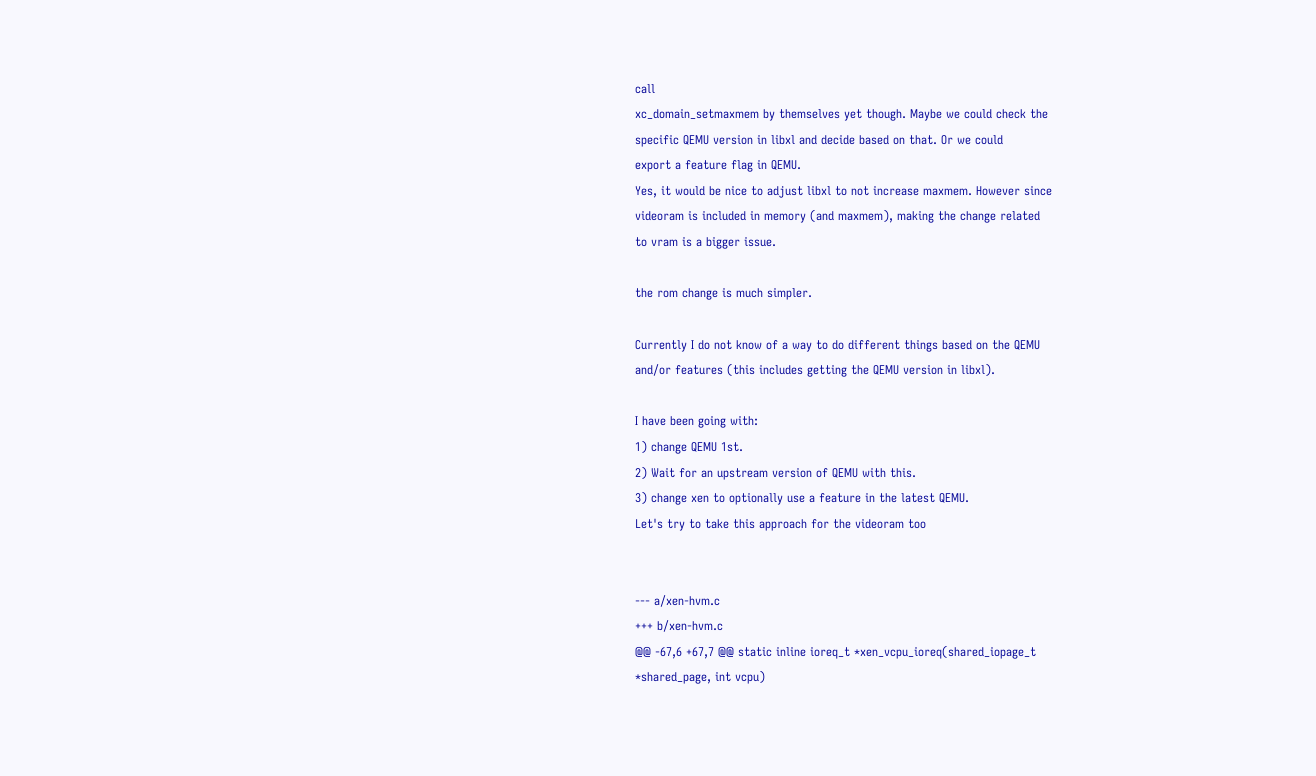call
xc_domain_setmaxmem by themselves yet though. Maybe we could check the
specific QEMU version in libxl and decide based on that. Or we could
export a feature flag in QEMU.
Yes, it would be nice to adjust libxl to not increase maxmem. However since
videoram is included in memory (and maxmem), making the change related
to vram is a bigger issue.

the rom change is much simpler.

Currently I do not know of a way to do different things based on the QEMU
and/or features (this includes getting the QEMU version in libxl).

I have been going with:
1) change QEMU 1st.
2) Wait for an upstream version of QEMU with this.
3) change xen to optionally use a feature in the latest QEMU.
Let's try to take this approach for the videoram too


--- a/xen-hvm.c
+++ b/xen-hvm.c
@@ -67,6 +67,7 @@ static inline ioreq_t *xen_vcpu_ioreq(shared_iopage_t
*shared_page, int vcpu)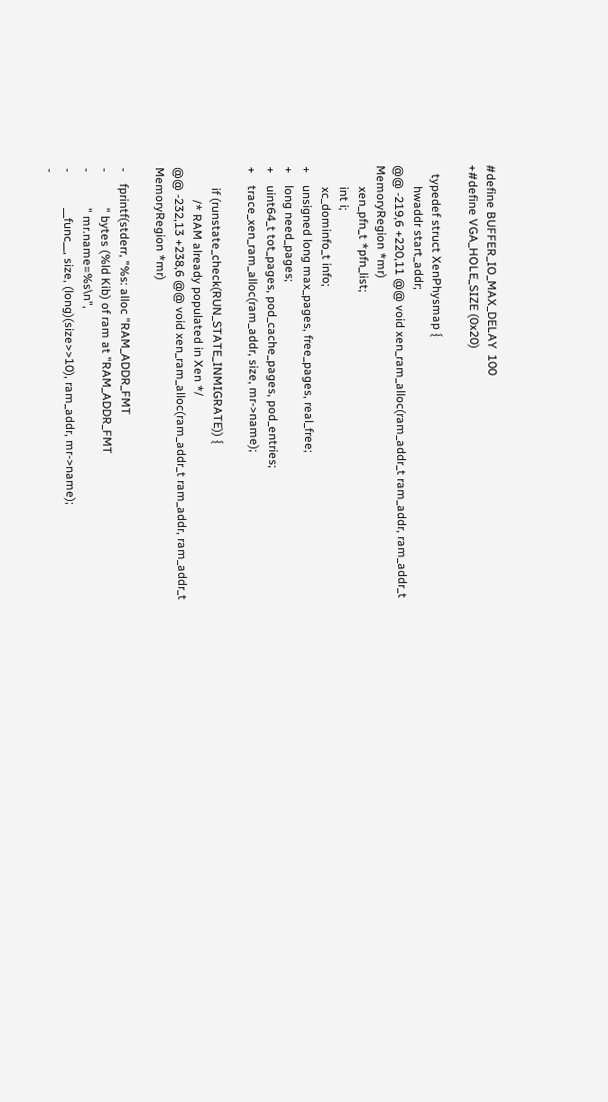#define BUFFER_IO_MAX_DELAY  100
+#define VGA_HOLE_SIZE (0x20)

   typedef struct XenPhysmap {
       hwaddr start_addr;
@@ -219,6 +220,11 @@ void xen_ram_alloc(ram_addr_t ram_addr, ram_addr_t
MemoryRegion *mr)
       xen_pfn_t *pfn_list;
       int i;
       xc_dominfo_t info;
+    unsigned long max_pages, free_pages, real_free;
+    long need_pages;
+    uint64_t tot_pages, pod_cache_pages, pod_entries;
+    trace_xen_ram_alloc(ram_addr, size, mr->name);

       if (runstate_check(RUN_STATE_INMIGRATE)) {
           /* RAM already populated in Xen */
@@ -232,13 +238,6 @@ void xen_ram_alloc(ram_addr_t ram_addr, ram_addr_t
MemoryRegion *mr)

-    fprintf(stderr, "%s: alloc "RAM_ADDR_FMT
-            " bytes (%ld Kib) of ram at "RAM_ADDR_FMT
-            " mr.name=%s\n",
-            __func__, size, (long)(size>>10), ram_addr, mr->name);
-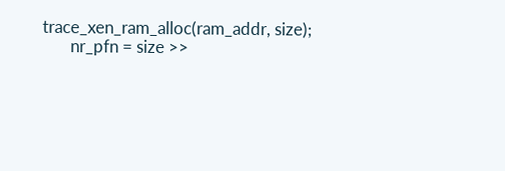trace_xen_ram_alloc(ram_addr, size);
       nr_pfn = size >>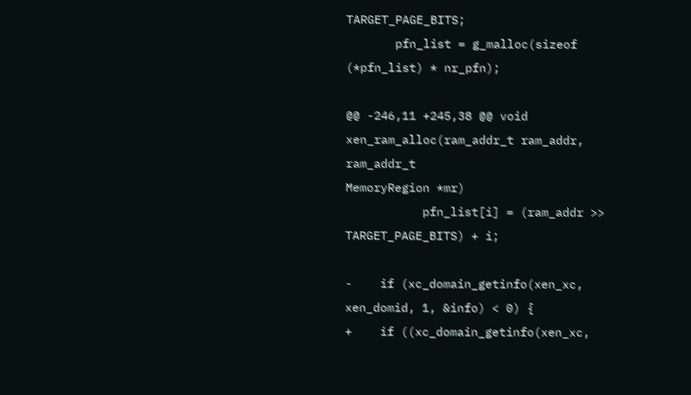TARGET_PAGE_BITS;
       pfn_list = g_malloc(sizeof (*pfn_list) * nr_pfn);

@@ -246,11 +245,38 @@ void xen_ram_alloc(ram_addr_t ram_addr, ram_addr_t
MemoryRegion *mr)
           pfn_list[i] = (ram_addr >> TARGET_PAGE_BITS) + i;

-    if (xc_domain_getinfo(xen_xc, xen_domid, 1, &info) < 0) {
+    if ((xc_domain_getinfo(xen_xc,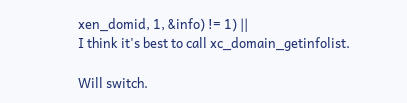xen_domid, 1, &info) != 1) ||
I think it's best to call xc_domain_getinfolist.

Will switch.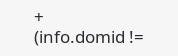+       (info.domid !=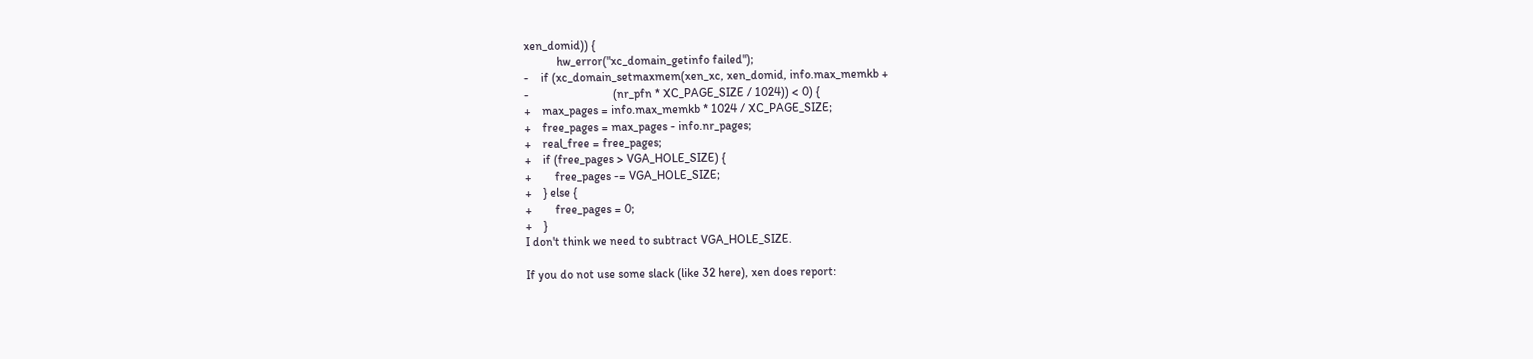xen_domid)) {
           hw_error("xc_domain_getinfo failed");
-    if (xc_domain_setmaxmem(xen_xc, xen_domid, info.max_memkb +
-                            (nr_pfn * XC_PAGE_SIZE / 1024)) < 0) {
+    max_pages = info.max_memkb * 1024 / XC_PAGE_SIZE;
+    free_pages = max_pages - info.nr_pages;
+    real_free = free_pages;
+    if (free_pages > VGA_HOLE_SIZE) {
+        free_pages -= VGA_HOLE_SIZE;
+    } else {
+        free_pages = 0;
+    }
I don't think we need to subtract VGA_HOLE_SIZE.

If you do not use some slack (like 32 here), xen does report: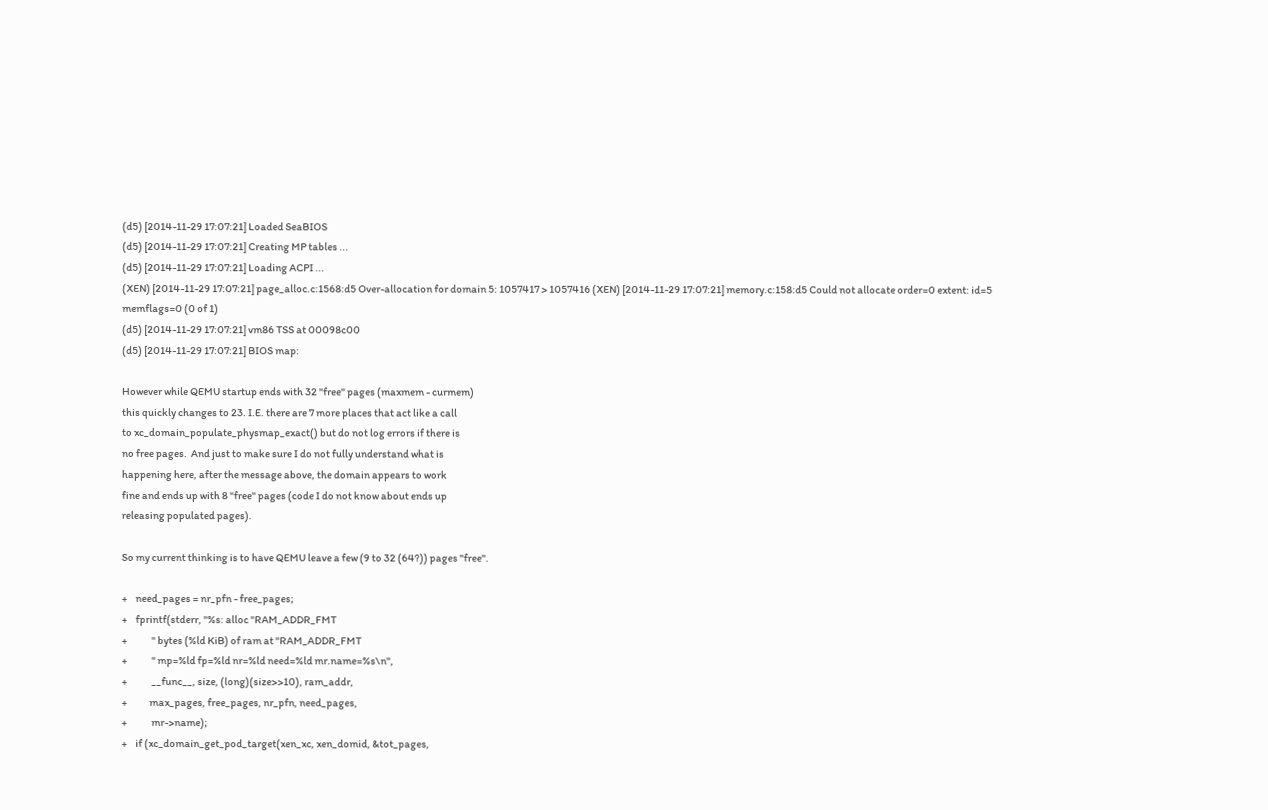(d5) [2014-11-29 17:07:21] Loaded SeaBIOS
(d5) [2014-11-29 17:07:21] Creating MP tables ...
(d5) [2014-11-29 17:07:21] Loading ACPI ...
(XEN) [2014-11-29 17:07:21] page_alloc.c:1568:d5 Over-allocation for domain 5: 1057417 > 1057416 (XEN) [2014-11-29 17:07:21] memory.c:158:d5 Could not allocate order=0 extent: id=5 memflags=0 (0 of 1)
(d5) [2014-11-29 17:07:21] vm86 TSS at 00098c00
(d5) [2014-11-29 17:07:21] BIOS map:

However while QEMU startup ends with 32 "free" pages (maxmem - curmem)
this quickly changes to 23. I.E. there are 7 more places that act like a call
to xc_domain_populate_physmap_exact() but do not log errors if there is
no free pages.  And just to make sure I do not fully understand what is
happening here, after the message above, the domain appears to work
fine and ends up with 8 "free" pages (code I do not know about ends up
releasing populated pages).

So my current thinking is to have QEMU leave a few (9 to 32 (64?)) pages "free".

+    need_pages = nr_pfn - free_pages;
+    fprintf(stderr, "%s: alloc "RAM_ADDR_FMT
+            " bytes (%ld KiB) of ram at "RAM_ADDR_FMT
+            " mp=%ld fp=%ld nr=%ld need=%ld mr.name=%s\n",
+            __func__, size, (long)(size>>10), ram_addr,
+           max_pages, free_pages, nr_pfn, need_pages,
+            mr->name);
+    if (xc_domain_get_pod_target(xen_xc, xen_domid, &tot_pages,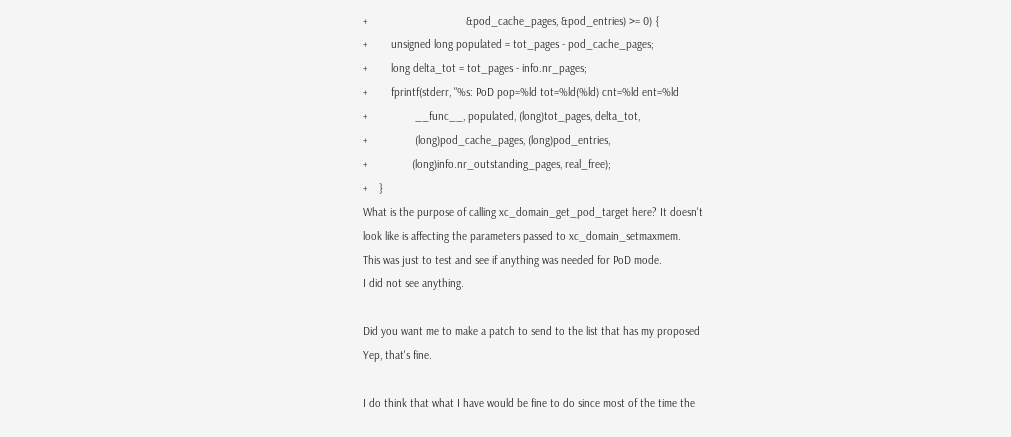+                                 &pod_cache_pages, &pod_entries) >= 0) {
+        unsigned long populated = tot_pages - pod_cache_pages;
+        long delta_tot = tot_pages - info.nr_pages;
+        fprintf(stderr, "%s: PoD pop=%ld tot=%ld(%ld) cnt=%ld ent=%ld
+                __func__, populated, (long)tot_pages, delta_tot,
+                (long)pod_cache_pages, (long)pod_entries,
+               (long)info.nr_outstanding_pages, real_free);
+    }
What is the purpose of calling xc_domain_get_pod_target here? It doesn't
look like is affecting the parameters passed to xc_domain_setmaxmem.
This was just to test and see if anything was needed for PoD mode.
I did not see anything.

Did you want me to make a patch to send to the list that has my proposed
Yep, that's fine.

I do think that what I have would be fine to do since most of the time the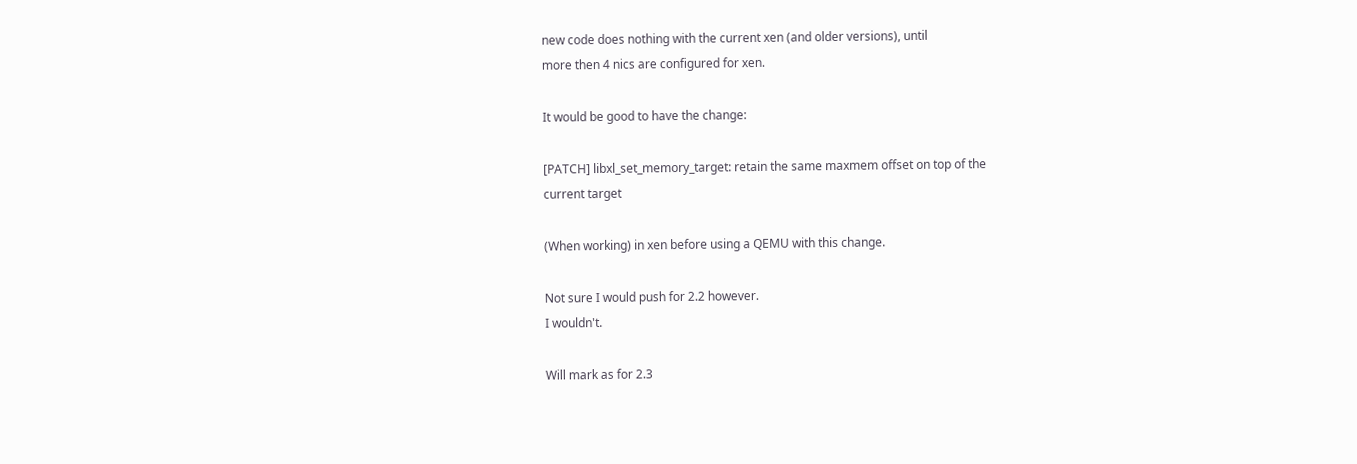new code does nothing with the current xen (and older versions), until
more then 4 nics are configured for xen.

It would be good to have the change:

[PATCH] libxl_set_memory_target: retain the same maxmem offset on top of the
current target

(When working) in xen before using a QEMU with this change.

Not sure I would push for 2.2 however.
I wouldn't.

Will mark as for 2.3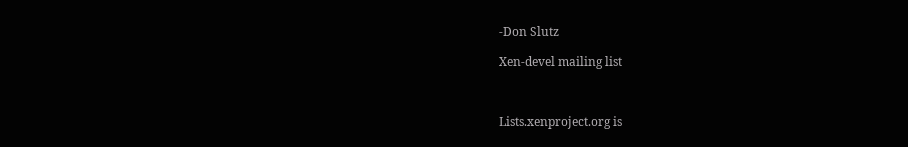-Don Slutz

Xen-devel mailing list



Lists.xenproject.org is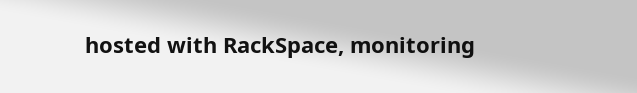hosted with RackSpace, monitoring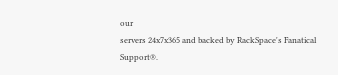our
servers 24x7x365 and backed by RackSpace's Fanatical Support®.